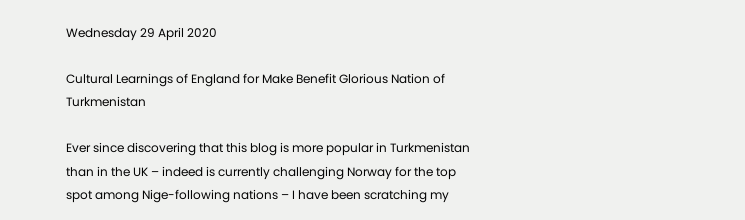Wednesday 29 April 2020

Cultural Learnings of England for Make Benefit Glorious Nation of Turkmenistan

Ever since discovering that this blog is more popular in Turkmenistan than in the UK – indeed is currently challenging Norway for the top spot among Nige-following nations – I have been scratching my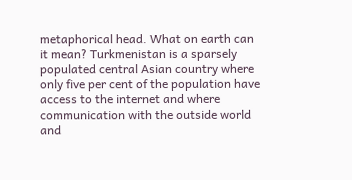metaphorical head. What on earth can it mean? Turkmenistan is a sparsely populated central Asian country where only five per cent of the population have access to the internet and where communication with the outside world and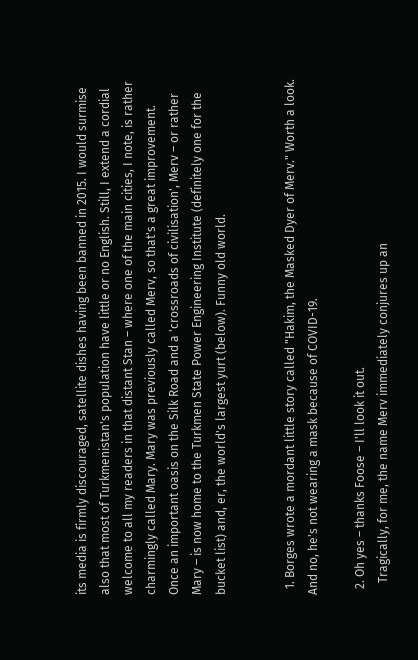its media is firmly discouraged, satellite dishes having been banned in 2015. I would surmise also that most of Turkmenistan's population have little or no English. Still, I extend a cordial welcome to all my readers in that distant Stan – where one of the main cities, I note, is rather charmingly called Mary. Mary was previously called Merv, so that's a great improvement. Once an important oasis on the Silk Road and a 'crossroads of civilisation', Merv – or rather Mary – is now home to the Turkmen State Power Engineering Institute (definitely one for the bucket list) and, er, the world's largest yurt (below). Funny old world.


  1. Borges wrote a mordant little story called "Hakim, the Masked Dyer of Merv." Worth a look. And no, he's not wearing a mask because of COVID-19.

  2. Oh yes – thanks Foose – I'll look it out.
    Tragically, for me, the name Merv immediately conjures up an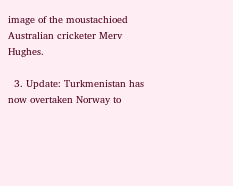image of the moustachioed Australian cricketer Merv Hughes.

  3. Update: Turkmenistan has now overtaken Norway to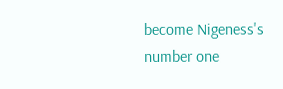become Nigeness's number one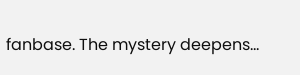fanbase. The mystery deepens...